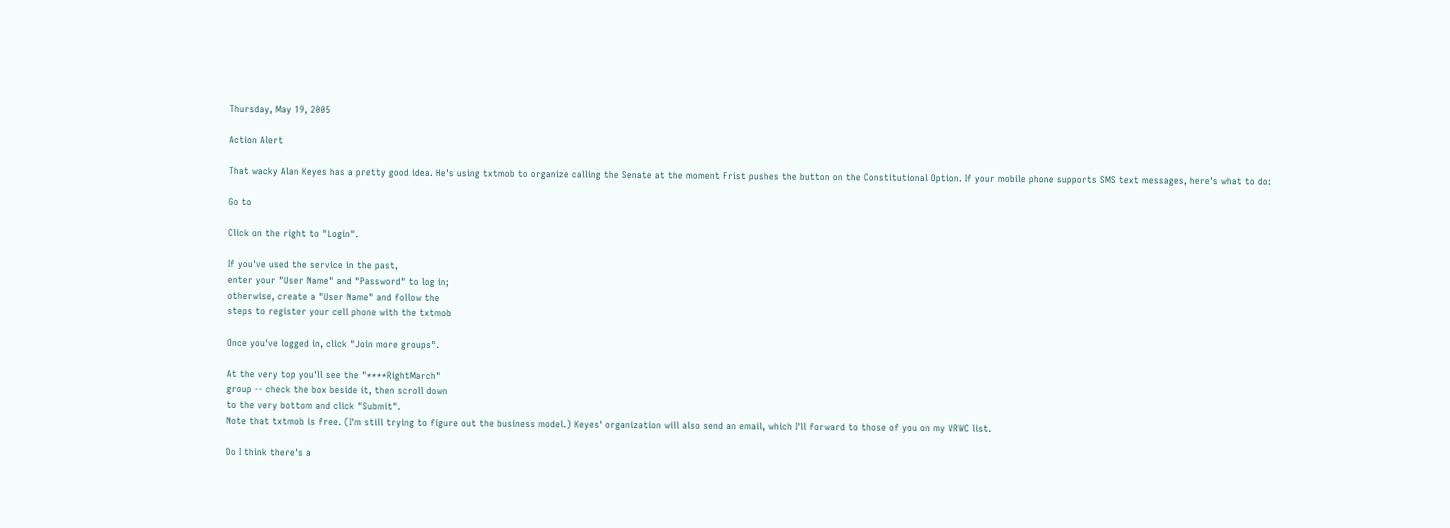Thursday, May 19, 2005

Action Alert

That wacky Alan Keyes has a pretty good idea. He's using txtmob to organize calling the Senate at the moment Frist pushes the button on the Constitutional Option. If your mobile phone supports SMS text messages, here's what to do:

Go to

Click on the right to "Login".

If you've used the service in the past,
enter your "User Name" and "Password" to log in;
otherwise, create a "User Name" and follow the
steps to register your cell phone with the txtmob

Once you've logged in, click "Join more groups".

At the very top you'll see the "****RightMarch"
group -- check the box beside it, then scroll down
to the very bottom and click "Submit".
Note that txtmob is free. (I'm still trying to figure out the business model.) Keyes' organization will also send an email, which I'll forward to those of you on my VRWC list.

Do I think there's a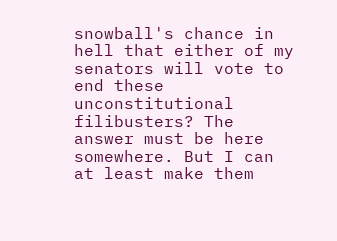snowball's chance in hell that either of my senators will vote to end these unconstitutional filibusters? The answer must be here somewhere. But I can at least make them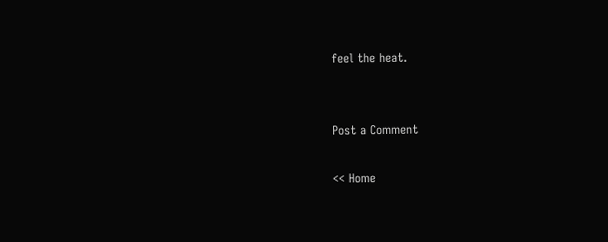feel the heat.


Post a Comment

<< Home